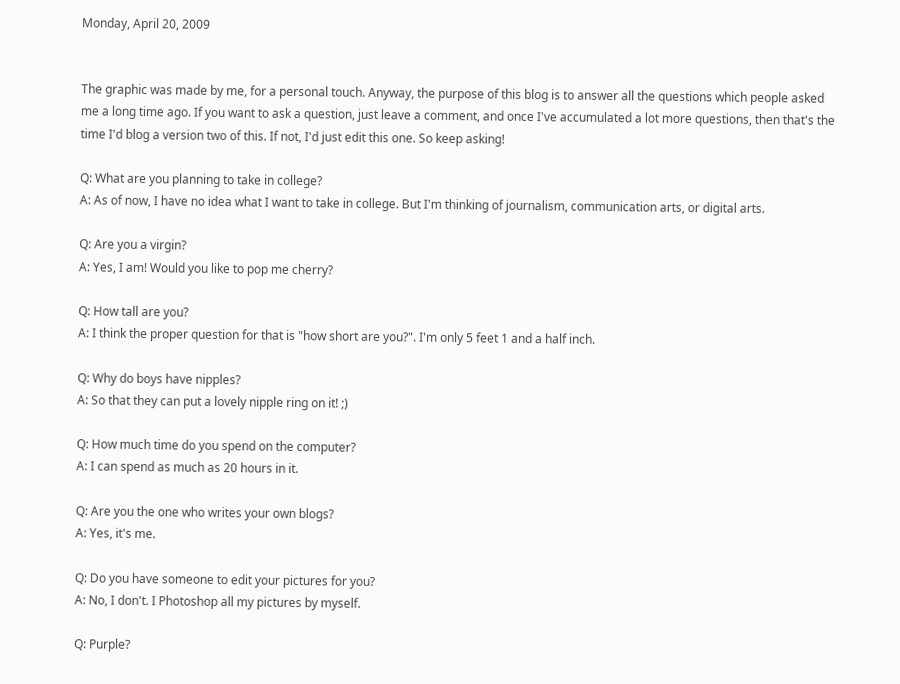Monday, April 20, 2009


The graphic was made by me, for a personal touch. Anyway, the purpose of this blog is to answer all the questions which people asked me a long time ago. If you want to ask a question, just leave a comment, and once I've accumulated a lot more questions, then that's the time I'd blog a version two of this. If not, I'd just edit this one. So keep asking!

Q: What are you planning to take in college?
A: As of now, I have no idea what I want to take in college. But I'm thinking of journalism, communication arts, or digital arts.

Q: Are you a virgin?
A: Yes, I am! Would you like to pop me cherry?

Q: How tall are you?
A: I think the proper question for that is "how short are you?". I'm only 5 feet 1 and a half inch.

Q: Why do boys have nipples?
A: So that they can put a lovely nipple ring on it! ;)

Q: How much time do you spend on the computer?
A: I can spend as much as 20 hours in it.

Q: Are you the one who writes your own blogs?
A: Yes, it's me.

Q: Do you have someone to edit your pictures for you?
A: No, I don't. I Photoshop all my pictures by myself.

Q: Purple?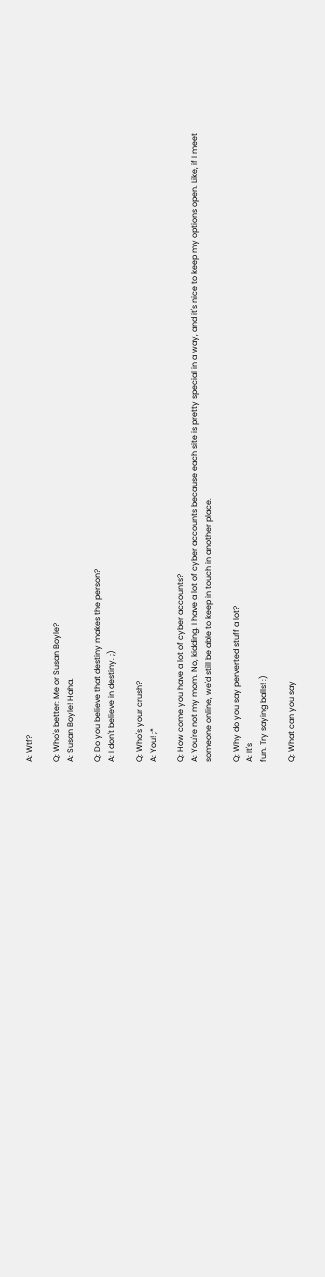A: Wtf?

Q: Who's better: Me or Susan Boyle?
A: Susan Boyle! Haha.

Q: Do you believe that destiny makes the person?
A: I don't believe in destiny. ;)

Q: Who's your crush?
A: You! ;*

Q: How come you have a lot of cyber accounts?
A: You're not my mom. No, kidding. I have a lot of cyber accounts because each site is pretty special in a way, and it's nice to keep my options open. Like, if I meet someone online, we'd still be able to keep in touch in another place.

Q: Why do you say perverted stuff a lot?
A: It's
fun. Try saying balls! :)

Q: What can you say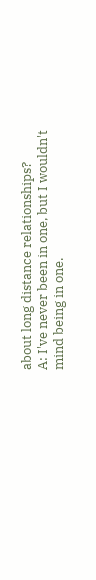about long distance relationships?
A: I've never been in one, but I wouldn't mind being in one.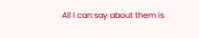All I can say about them is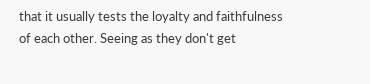that it usually tests the loyalty and faithfulness of each other. Seeing as they don't get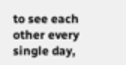to see each other every single day,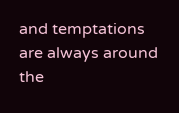and temptations are always around the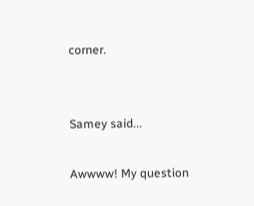corner.


Samey said...

Awwww! My question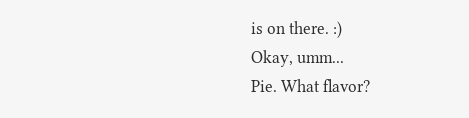is on there. :)
Okay, umm...
Pie. What flavor?